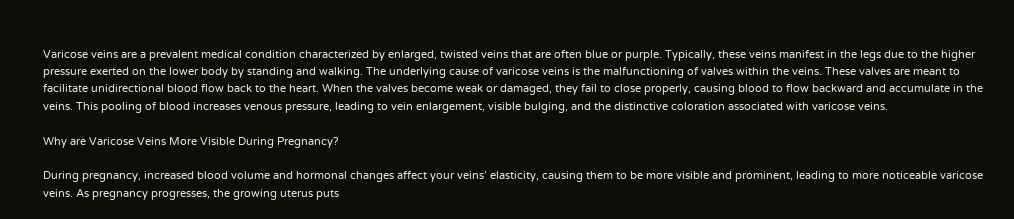Varicose veins are a prevalent medical condition characterized by enlarged, twisted veins that are often blue or purple. Typically, these veins manifest in the legs due to the higher pressure exerted on the lower body by standing and walking. The underlying cause of varicose veins is the malfunctioning of valves within the veins. These valves are meant to facilitate unidirectional blood flow back to the heart. When the valves become weak or damaged, they fail to close properly, causing blood to flow backward and accumulate in the veins. This pooling of blood increases venous pressure, leading to vein enlargement, visible bulging, and the distinctive coloration associated with varicose veins.

Why are Varicose Veins More Visible During Pregnancy?

During pregnancy, increased blood volume and hormonal changes affect your veins’ elasticity, causing them to be more visible and prominent, leading to more noticeable varicose veins. As pregnancy progresses, the growing uterus puts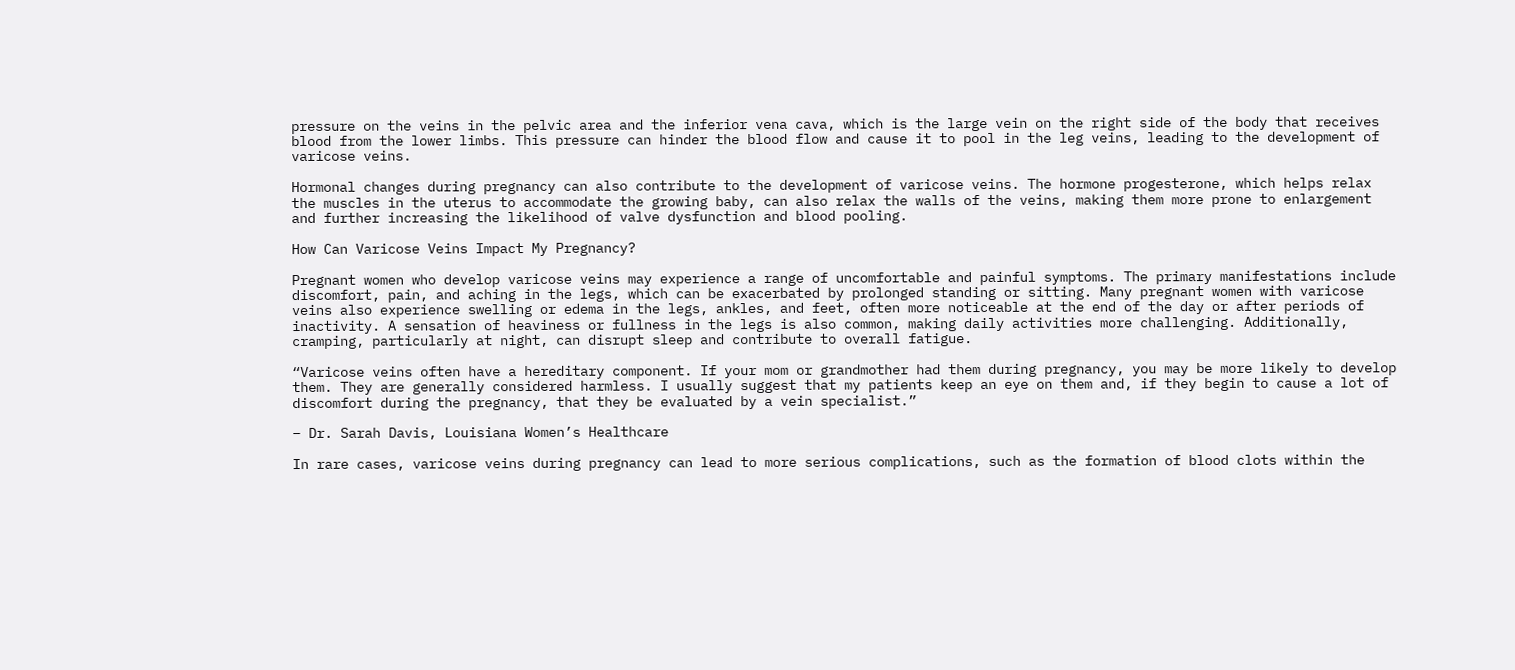pressure on the veins in the pelvic area and the inferior vena cava, which is the large vein on the right side of the body that receives blood from the lower limbs. This pressure can hinder the blood flow and cause it to pool in the leg veins, leading to the development of varicose veins.

Hormonal changes during pregnancy can also contribute to the development of varicose veins. The hormone progesterone, which helps relax the muscles in the uterus to accommodate the growing baby, can also relax the walls of the veins, making them more prone to enlargement and further increasing the likelihood of valve dysfunction and blood pooling.

How Can Varicose Veins Impact My Pregnancy?

Pregnant women who develop varicose veins may experience a range of uncomfortable and painful symptoms. The primary manifestations include discomfort, pain, and aching in the legs, which can be exacerbated by prolonged standing or sitting. Many pregnant women with varicose veins also experience swelling or edema in the legs, ankles, and feet, often more noticeable at the end of the day or after periods of inactivity. A sensation of heaviness or fullness in the legs is also common, making daily activities more challenging. Additionally, cramping, particularly at night, can disrupt sleep and contribute to overall fatigue.

“Varicose veins often have a hereditary component. If your mom or grandmother had them during pregnancy, you may be more likely to develop them. They are generally considered harmless. I usually suggest that my patients keep an eye on them and, if they begin to cause a lot of discomfort during the pregnancy, that they be evaluated by a vein specialist.”

– Dr. Sarah Davis, Louisiana Women’s Healthcare

In rare cases, varicose veins during pregnancy can lead to more serious complications, such as the formation of blood clots within the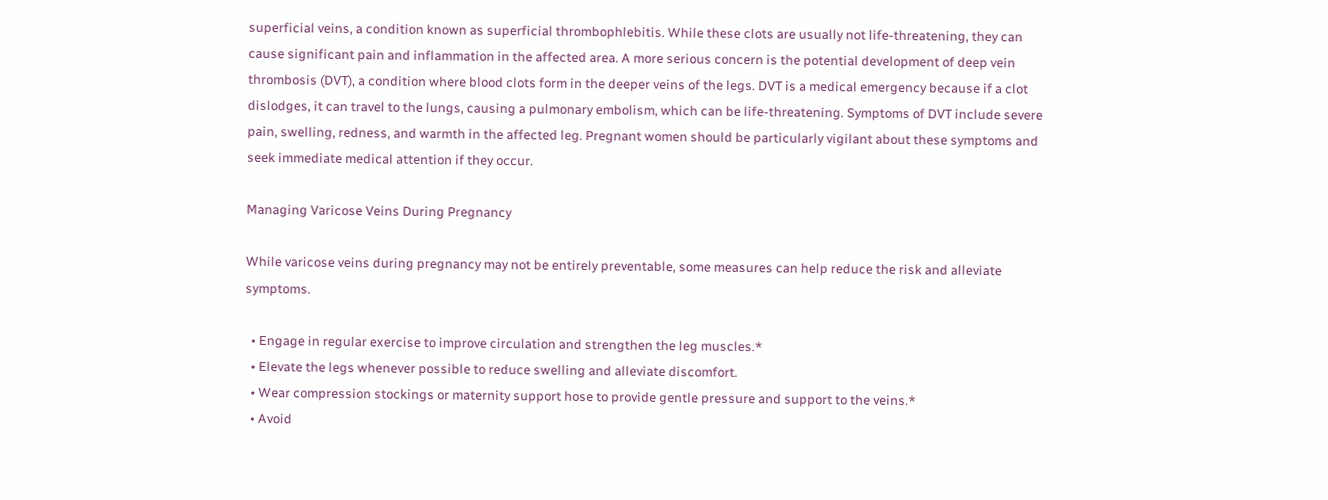superficial veins, a condition known as superficial thrombophlebitis. While these clots are usually not life-threatening, they can cause significant pain and inflammation in the affected area. A more serious concern is the potential development of deep vein thrombosis (DVT), a condition where blood clots form in the deeper veins of the legs. DVT is a medical emergency because if a clot dislodges, it can travel to the lungs, causing a pulmonary embolism, which can be life-threatening. Symptoms of DVT include severe pain, swelling, redness, and warmth in the affected leg. Pregnant women should be particularly vigilant about these symptoms and seek immediate medical attention if they occur.

Managing Varicose Veins During Pregnancy

While varicose veins during pregnancy may not be entirely preventable, some measures can help reduce the risk and alleviate symptoms.

  • Engage in regular exercise to improve circulation and strengthen the leg muscles.*
  • Elevate the legs whenever possible to reduce swelling and alleviate discomfort.
  • Wear compression stockings or maternity support hose to provide gentle pressure and support to the veins.*
  • Avoid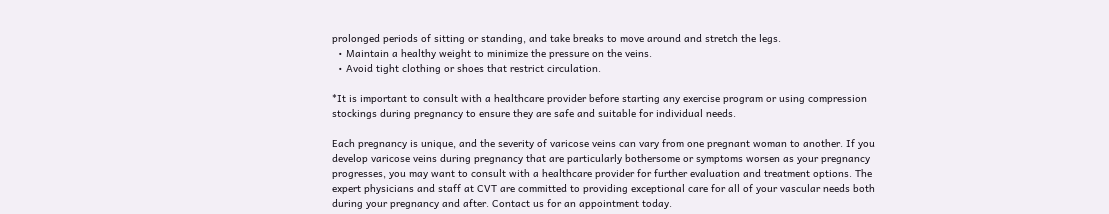prolonged periods of sitting or standing, and take breaks to move around and stretch the legs.
  • Maintain a healthy weight to minimize the pressure on the veins.
  • Avoid tight clothing or shoes that restrict circulation.

*It is important to consult with a healthcare provider before starting any exercise program or using compression stockings during pregnancy to ensure they are safe and suitable for individual needs.

Each pregnancy is unique, and the severity of varicose veins can vary from one pregnant woman to another. If you develop varicose veins during pregnancy that are particularly bothersome or symptoms worsen as your pregnancy progresses, you may want to consult with a healthcare provider for further evaluation and treatment options. The expert physicians and staff at CVT are committed to providing exceptional care for all of your vascular needs both during your pregnancy and after. Contact us for an appointment today.